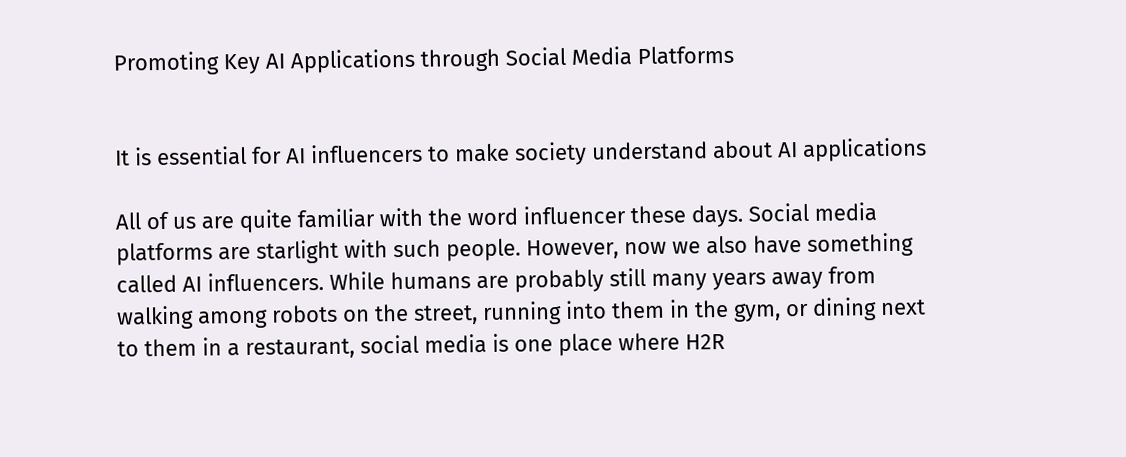Promoting Key AI Applications through Social Media Platforms


It is essential for AI influencers to make society understand about AI applications

All of us are quite familiar with the word influencer these days. Social media platforms are starlight with such people. However, now we also have something called AI influencers. While humans are probably still many years away from walking among robots on the street, running into them in the gym, or dining next to them in a restaurant, social media is one place where H2R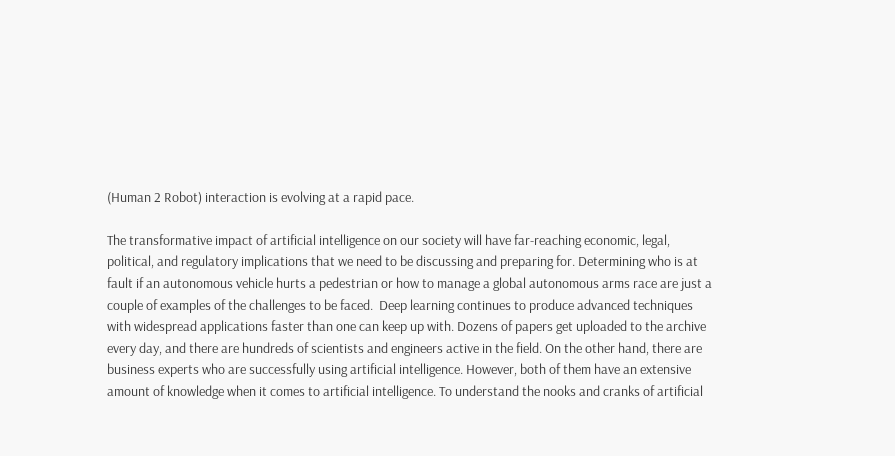(Human 2 Robot) interaction is evolving at a rapid pace.

The transformative impact of artificial intelligence on our society will have far-reaching economic, legal, political, and regulatory implications that we need to be discussing and preparing for. Determining who is at fault if an autonomous vehicle hurts a pedestrian or how to manage a global autonomous arms race are just a couple of examples of the challenges to be faced.  Deep learning continues to produce advanced techniques with widespread applications faster than one can keep up with. Dozens of papers get uploaded to the archive every day, and there are hundreds of scientists and engineers active in the field. On the other hand, there are business experts who are successfully using artificial intelligence. However, both of them have an extensive amount of knowledge when it comes to artificial intelligence. To understand the nooks and cranks of artificial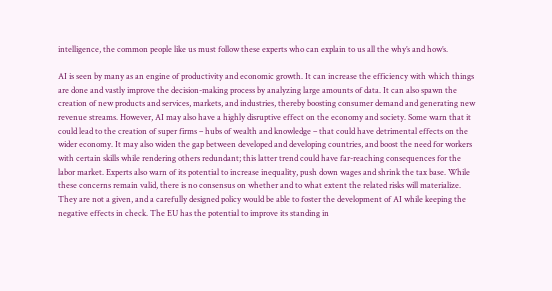intelligence, the common people like us must follow these experts who can explain to us all the why’s and how’s.

AI is seen by many as an engine of productivity and economic growth. It can increase the efficiency with which things are done and vastly improve the decision-making process by analyzing large amounts of data. It can also spawn the creation of new products and services, markets, and industries, thereby boosting consumer demand and generating new revenue streams. However, AI may also have a highly disruptive effect on the economy and society. Some warn that it could lead to the creation of super firms – hubs of wealth and knowledge – that could have detrimental effects on the wider economy. It may also widen the gap between developed and developing countries, and boost the need for workers with certain skills while rendering others redundant; this latter trend could have far-reaching consequences for the labor market. Experts also warn of its potential to increase inequality, push down wages and shrink the tax base. While these concerns remain valid, there is no consensus on whether and to what extent the related risks will materialize. They are not a given, and a carefully designed policy would be able to foster the development of AI while keeping the negative effects in check. The EU has the potential to improve its standing in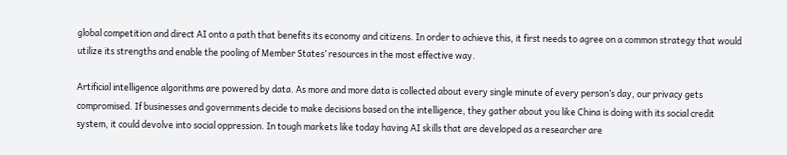global competition and direct AI onto a path that benefits its economy and citizens. In order to achieve this, it first needs to agree on a common strategy that would utilize its strengths and enable the pooling of Member States’ resources in the most effective way.

Artificial intelligence algorithms are powered by data. As more and more data is collected about every single minute of every person’s day, our privacy gets compromised. If businesses and governments decide to make decisions based on the intelligence, they gather about you like China is doing with its social credit system, it could devolve into social oppression. In tough markets like today having AI skills that are developed as a researcher are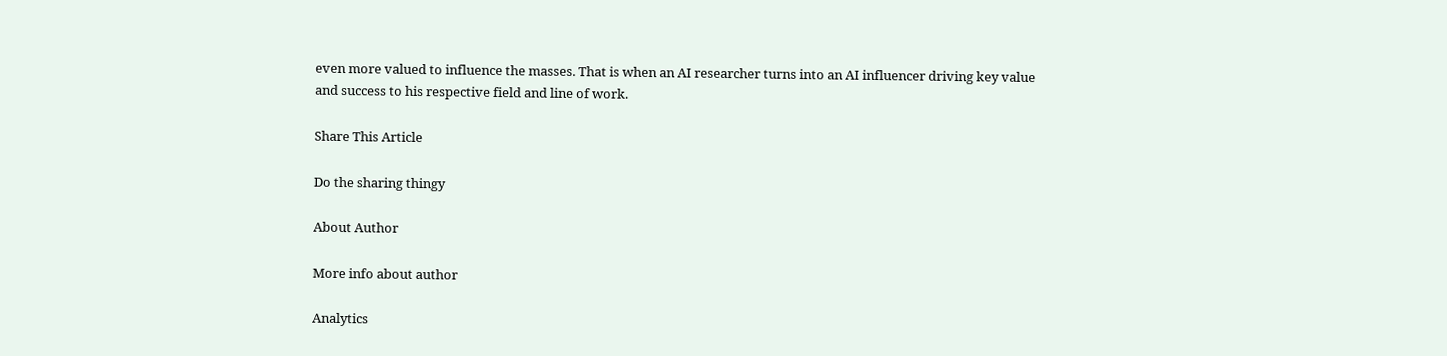even more valued to influence the masses. That is when an AI researcher turns into an AI influencer driving key value and success to his respective field and line of work.

Share This Article

Do the sharing thingy

About Author

More info about author

Analytics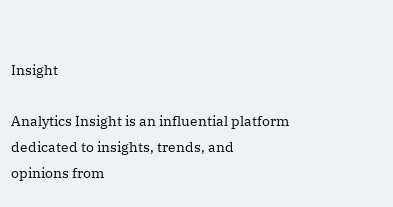Insight

Analytics Insight is an influential platform dedicated to insights, trends, and opinions from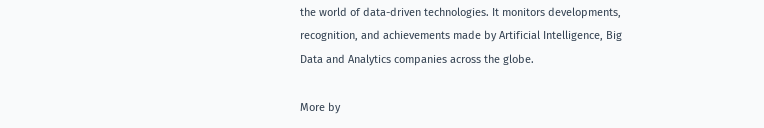the world of data-driven technologies. It monitors developments, recognition, and achievements made by Artificial Intelligence, Big Data and Analytics companies across the globe.

More by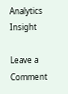Analytics Insight

Leave a Comment